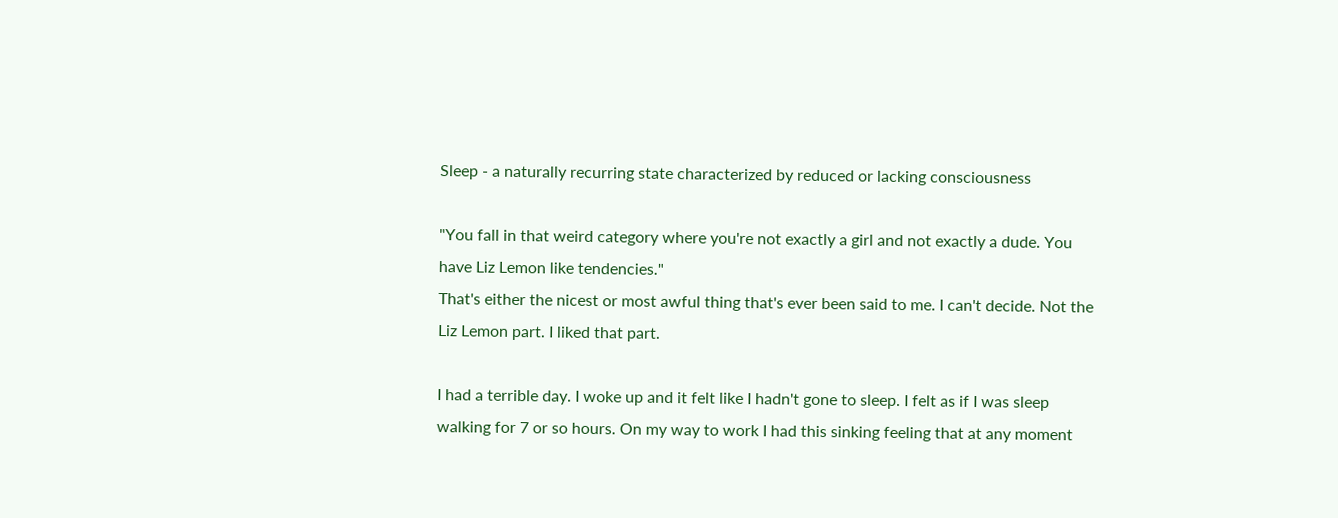Sleep - a naturally recurring state characterized by reduced or lacking consciousness

"You fall in that weird category where you're not exactly a girl and not exactly a dude. You have Liz Lemon like tendencies."
That's either the nicest or most awful thing that's ever been said to me. I can't decide. Not the Liz Lemon part. I liked that part.

I had a terrible day. I woke up and it felt like I hadn't gone to sleep. I felt as if I was sleep walking for 7 or so hours. On my way to work I had this sinking feeling that at any moment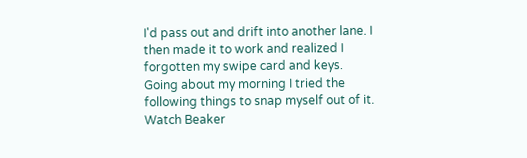I'd pass out and drift into another lane. I then made it to work and realized I forgotten my swipe card and keys. Going about my morning I tried the following things to snap myself out of it.
Watch Beaker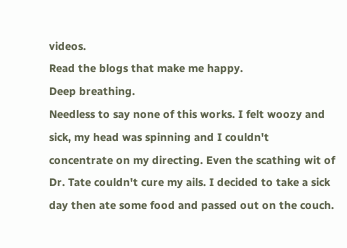videos.
Read the blogs that make me happy.
Deep breathing.
Needless to say none of this works. I felt woozy and sick, my head was spinning and I couldn't concentrate on my directing. Even the scathing wit of Dr. Tate couldn't cure my ails. I decided to take a sick day then ate some food and passed out on the couch.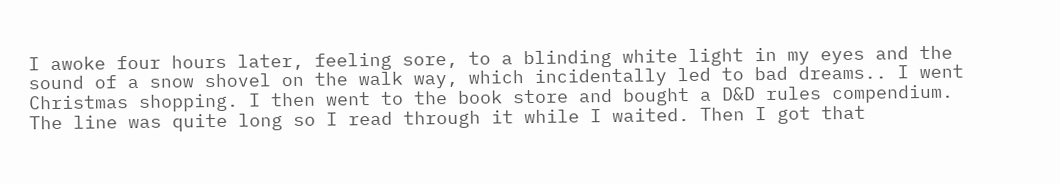I awoke four hours later, feeling sore, to a blinding white light in my eyes and the sound of a snow shovel on the walk way, which incidentally led to bad dreams.. I went Christmas shopping. I then went to the book store and bought a D&D rules compendium. The line was quite long so I read through it while I waited. Then I got that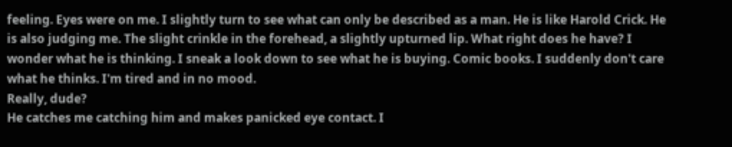feeling. Eyes were on me. I slightly turn to see what can only be described as a man. He is like Harold Crick. He is also judging me. The slight crinkle in the forehead, a slightly upturned lip. What right does he have? I wonder what he is thinking. I sneak a look down to see what he is buying. Comic books. I suddenly don't care what he thinks. I'm tired and in no mood.
Really, dude?
He catches me catching him and makes panicked eye contact. I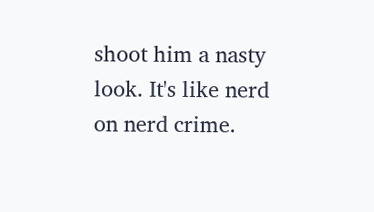shoot him a nasty look. It's like nerd on nerd crime.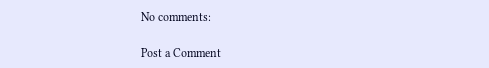No comments:

Post a Comment